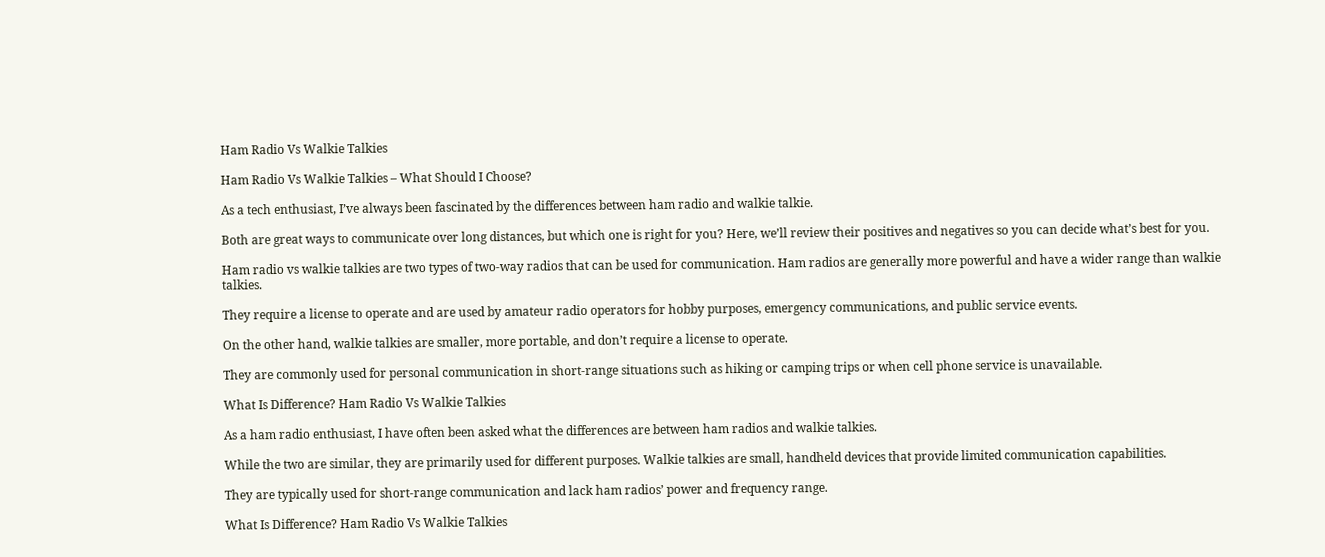Ham Radio Vs Walkie Talkies

Ham Radio Vs Walkie Talkies – What Should I Choose?

As a tech enthusiast, I’ve always been fascinated by the differences between ham radio and walkie talkie.

Both are great ways to communicate over long distances, but which one is right for you? Here, we’ll review their positives and negatives so you can decide what’s best for you.

Ham radio vs walkie talkies are two types of two-way radios that can be used for communication. Ham radios are generally more powerful and have a wider range than walkie talkies.

They require a license to operate and are used by amateur radio operators for hobby purposes, emergency communications, and public service events.

On the other hand, walkie talkies are smaller, more portable, and don’t require a license to operate.

They are commonly used for personal communication in short-range situations such as hiking or camping trips or when cell phone service is unavailable.

What Is Difference? Ham Radio Vs Walkie Talkies

As a ham radio enthusiast, I have often been asked what the differences are between ham radios and walkie talkies.

While the two are similar, they are primarily used for different purposes. Walkie talkies are small, handheld devices that provide limited communication capabilities.

They are typically used for short-range communication and lack ham radios’ power and frequency range.

What Is Difference? Ham Radio Vs Walkie Talkies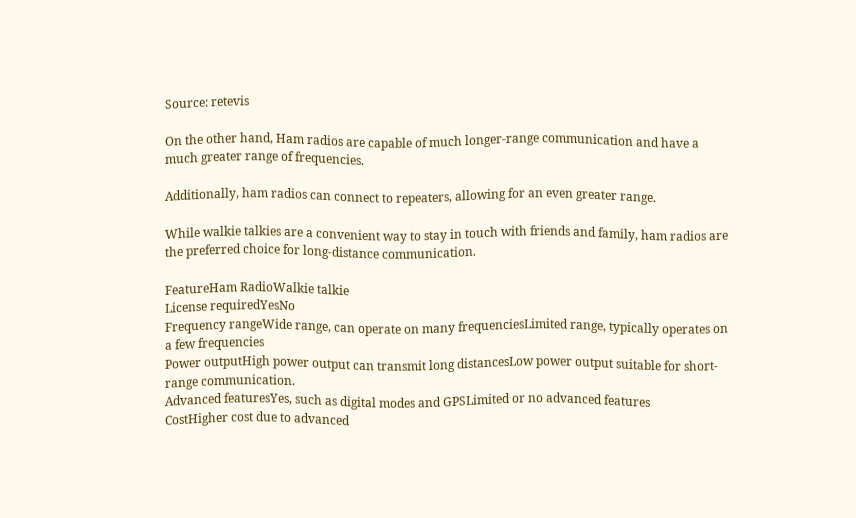Source: retevis

On the other hand, Ham radios are capable of much longer-range communication and have a much greater range of frequencies.

Additionally, ham radios can connect to repeaters, allowing for an even greater range.

While walkie talkies are a convenient way to stay in touch with friends and family, ham radios are the preferred choice for long-distance communication.

FeatureHam RadioWalkie talkie
License requiredYesNo
Frequency rangeWide range, can operate on many frequenciesLimited range, typically operates on a few frequencies
Power outputHigh power output can transmit long distancesLow power output suitable for short-range communication.
Advanced featuresYes, such as digital modes and GPSLimited or no advanced features
CostHigher cost due to advanced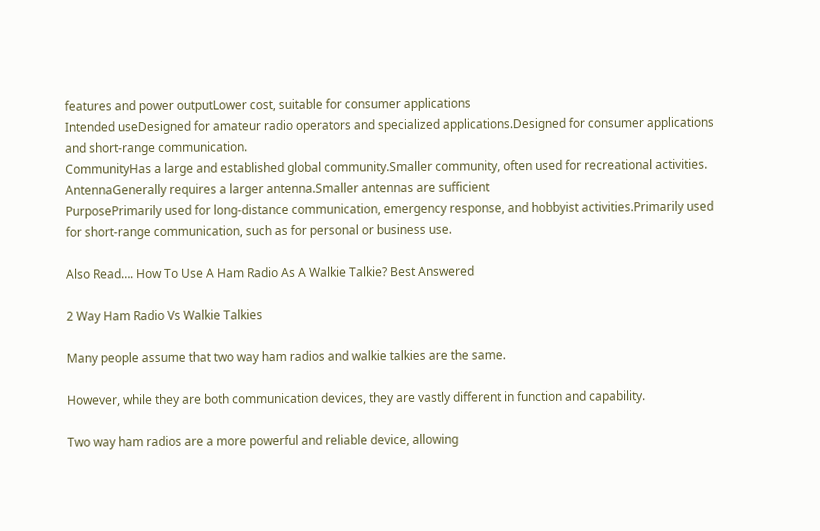features and power outputLower cost, suitable for consumer applications
Intended useDesigned for amateur radio operators and specialized applications.Designed for consumer applications and short-range communication.
CommunityHas a large and established global community.Smaller community, often used for recreational activities.
AntennaGenerally requires a larger antenna.Smaller antennas are sufficient
PurposePrimarily used for long-distance communication, emergency response, and hobbyist activities.Primarily used for short-range communication, such as for personal or business use.

Also Read…. How To Use A Ham Radio As A Walkie Talkie? Best Answered

2 Way Ham Radio Vs Walkie Talkies

Many people assume that two way ham radios and walkie talkies are the same.

However, while they are both communication devices, they are vastly different in function and capability.

Two way ham radios are a more powerful and reliable device, allowing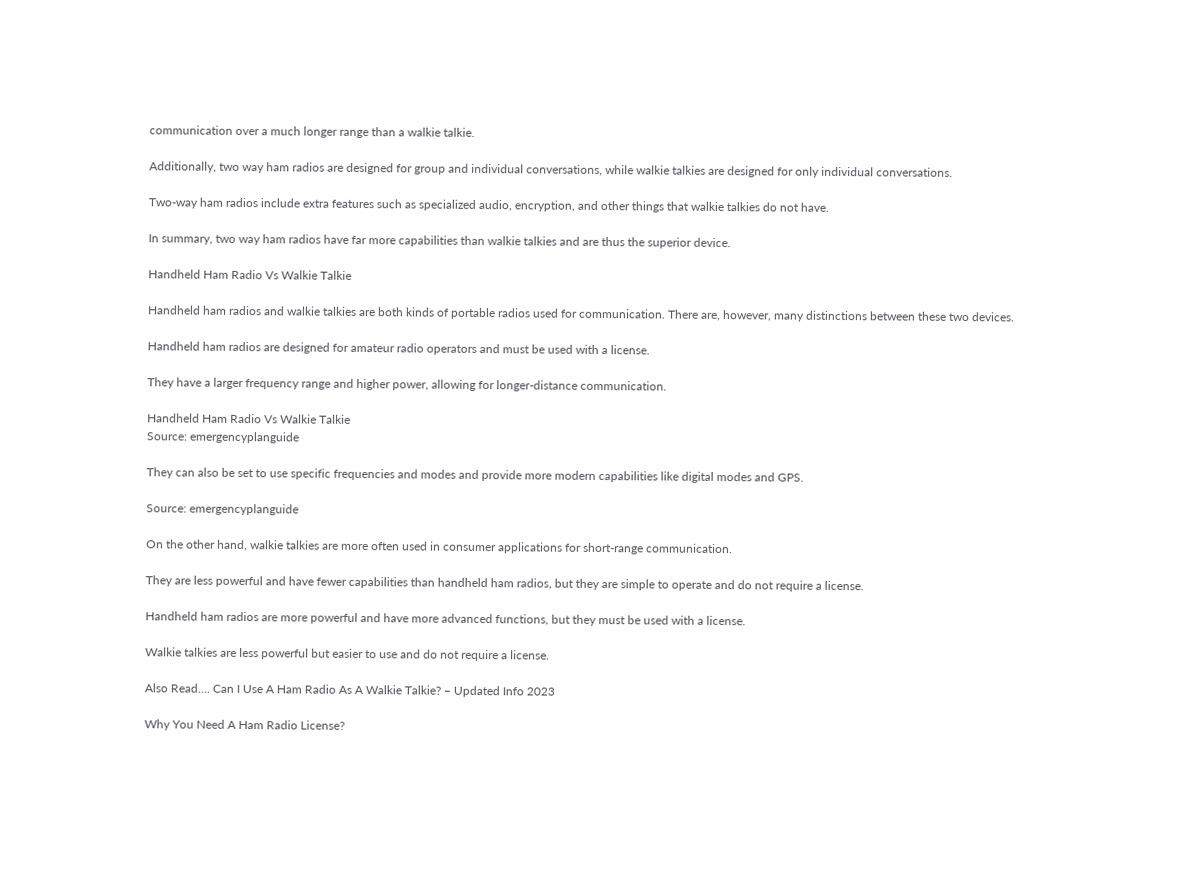communication over a much longer range than a walkie talkie.

Additionally, two way ham radios are designed for group and individual conversations, while walkie talkies are designed for only individual conversations.

Two-way ham radios include extra features such as specialized audio, encryption, and other things that walkie talkies do not have.

In summary, two way ham radios have far more capabilities than walkie talkies and are thus the superior device.

Handheld Ham Radio Vs Walkie Talkie

Handheld ham radios and walkie talkies are both kinds of portable radios used for communication. There are, however, many distinctions between these two devices.

Handheld ham radios are designed for amateur radio operators and must be used with a license.

They have a larger frequency range and higher power, allowing for longer-distance communication.

Handheld Ham Radio Vs Walkie Talkie
Source: emergencyplanguide

They can also be set to use specific frequencies and modes and provide more modern capabilities like digital modes and GPS.

Source: emergencyplanguide

On the other hand, walkie talkies are more often used in consumer applications for short-range communication.

They are less powerful and have fewer capabilities than handheld ham radios, but they are simple to operate and do not require a license.

Handheld ham radios are more powerful and have more advanced functions, but they must be used with a license.

Walkie talkies are less powerful but easier to use and do not require a license.

Also Read…. Can I Use A Ham Radio As A Walkie Talkie? – Updated Info 2023

Why You Need A Ham Radio License?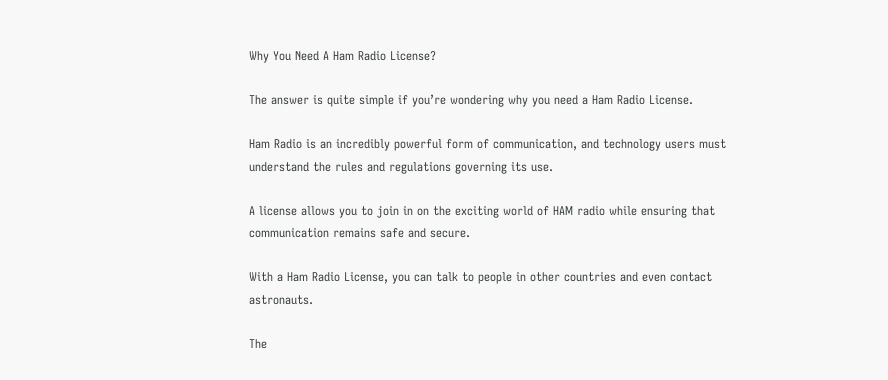Why You Need A Ham Radio License?

The answer is quite simple if you’re wondering why you need a Ham Radio License.

Ham Radio is an incredibly powerful form of communication, and technology users must understand the rules and regulations governing its use.

A license allows you to join in on the exciting world of HAM radio while ensuring that communication remains safe and secure.

With a Ham Radio License, you can talk to people in other countries and even contact astronauts.

The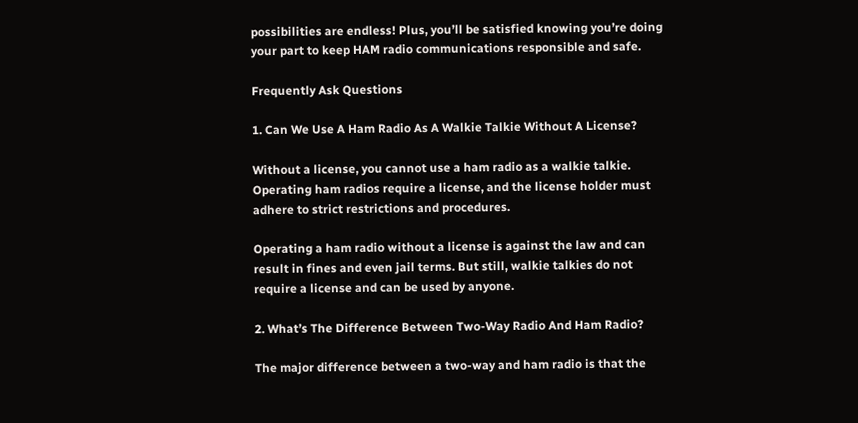possibilities are endless! Plus, you’ll be satisfied knowing you’re doing your part to keep HAM radio communications responsible and safe.

Frequently Ask Questions

1. Can We Use A Ham Radio As A Walkie Talkie Without A License?

Without a license, you cannot use a ham radio as a walkie talkie. Operating ham radios require a license, and the license holder must adhere to strict restrictions and procedures.

Operating a ham radio without a license is against the law and can result in fines and even jail terms. But still, walkie talkies do not require a license and can be used by anyone.

2. What’s The Difference Between Two-Way Radio And Ham Radio?

The major difference between a two-way and ham radio is that the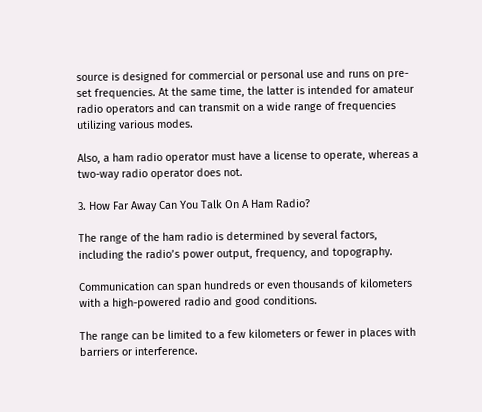source is designed for commercial or personal use and runs on pre-set frequencies. At the same time, the latter is intended for amateur radio operators and can transmit on a wide range of frequencies utilizing various modes.

Also, a ham radio operator must have a license to operate, whereas a two-way radio operator does not.

3. How Far Away Can You Talk On A Ham Radio?

The range of the ham radio is determined by several factors, including the radio’s power output, frequency, and topography.

Communication can span hundreds or even thousands of kilometers with a high-powered radio and good conditions.

The range can be limited to a few kilometers or fewer in places with barriers or interference.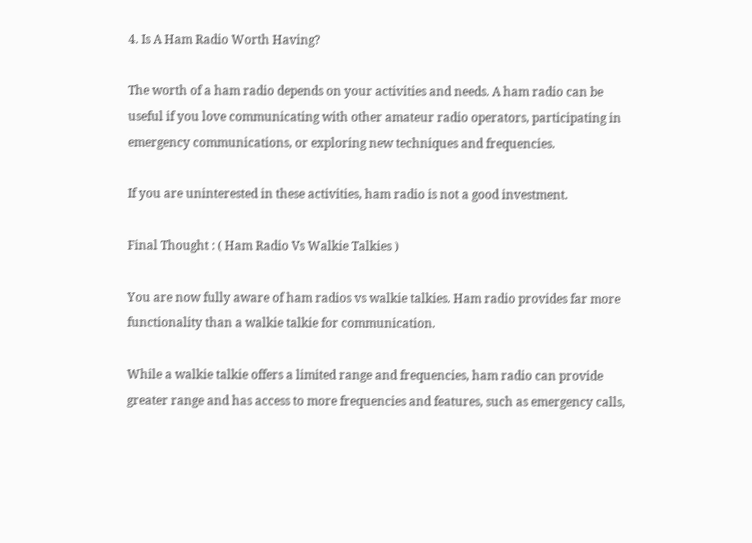4. Is A Ham Radio Worth Having?

The worth of a ham radio depends on your activities and needs. A ham radio can be useful if you love communicating with other amateur radio operators, participating in emergency communications, or exploring new techniques and frequencies.

If you are uninterested in these activities, ham radio is not a good investment.

Final Thought : ( Ham Radio Vs Walkie Talkies )

You are now fully aware of ham radios vs walkie talkies. Ham radio provides far more functionality than a walkie talkie for communication.

While a walkie talkie offers a limited range and frequencies, ham radio can provide greater range and has access to more frequencies and features, such as emergency calls,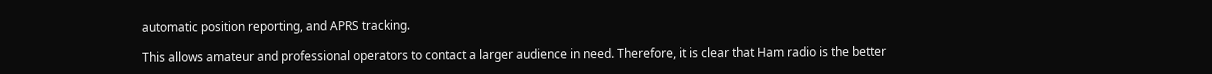automatic position reporting, and APRS tracking.

This allows amateur and professional operators to contact a larger audience in need. Therefore, it is clear that Ham radio is the better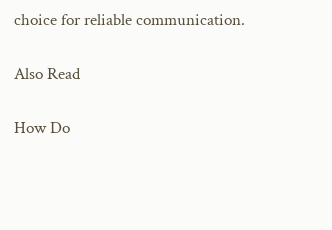choice for reliable communication.

Also Read

How Do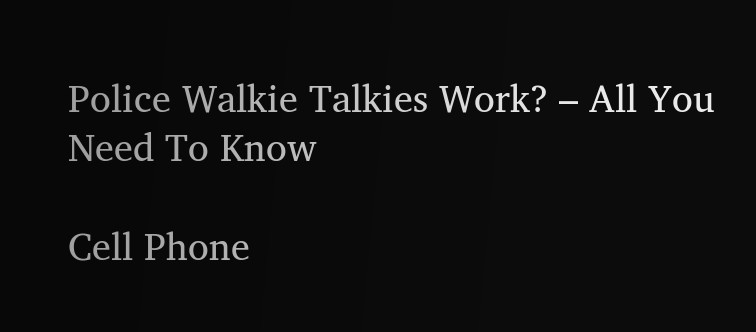Police Walkie Talkies Work? – All You Need To Know

Cell Phone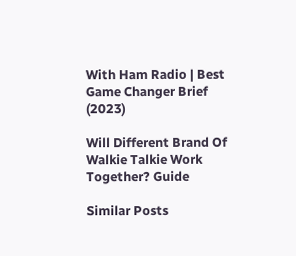With Ham Radio | Best Game Changer Brief (2023)

Will Different Brand Of Walkie Talkie Work Together? Guide

Similar Posts